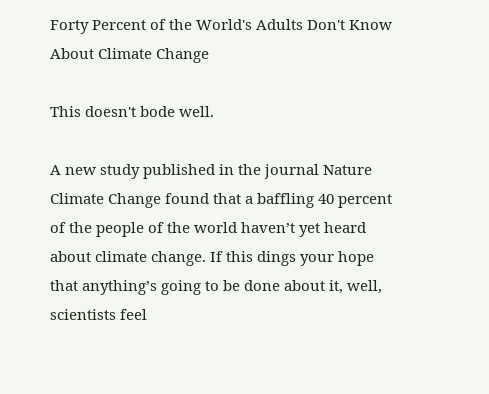Forty Percent of the World's Adults Don't Know About Climate Change

This doesn't bode well.

A new study published in the journal Nature Climate Change found that a baffling 40 percent of the people of the world haven’t yet heard about climate change. If this dings your hope that anything’s going to be done about it, well, scientists feel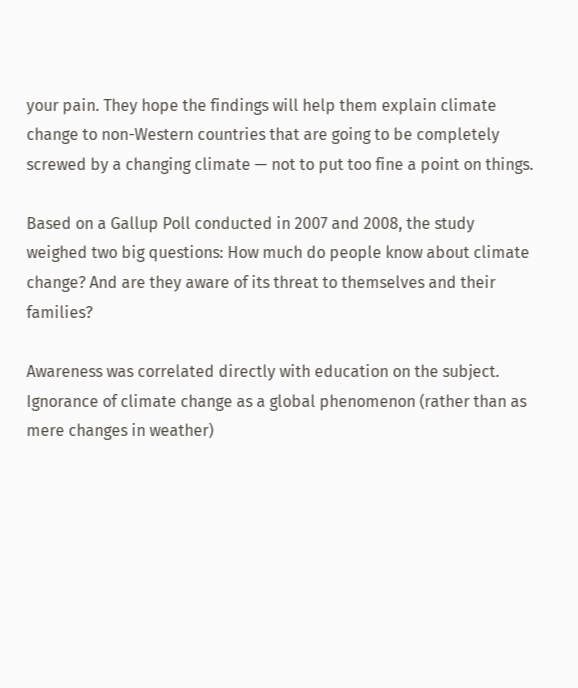your pain. They hope the findings will help them explain climate change to non-Western countries that are going to be completely screwed by a changing climate — not to put too fine a point on things.

Based on a Gallup Poll conducted in 2007 and 2008, the study weighed two big questions: How much do people know about climate change? And are they aware of its threat to themselves and their families?

Awareness was correlated directly with education on the subject. Ignorance of climate change as a global phenomenon (rather than as mere changes in weather)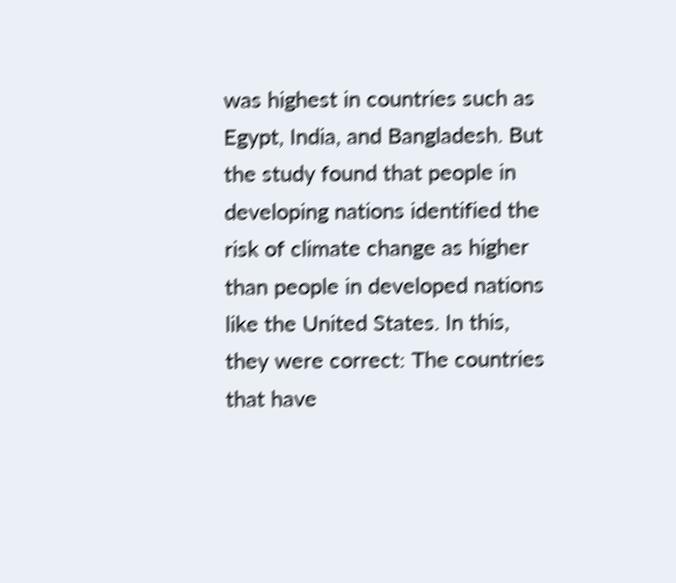was highest in countries such as Egypt, India, and Bangladesh. But the study found that people in developing nations identified the risk of climate change as higher than people in developed nations like the United States. In this, they were correct: The countries that have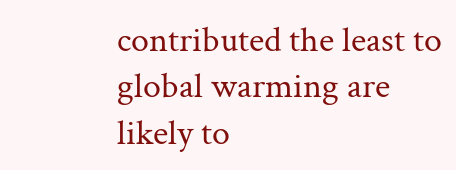contributed the least to global warming are likely to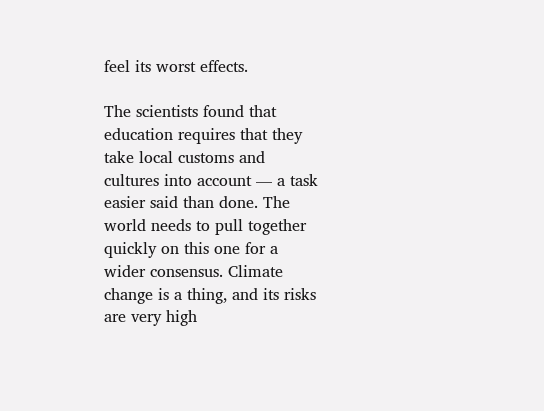feel its worst effects.

The scientists found that education requires that they take local customs and cultures into account — a task easier said than done. The world needs to pull together quickly on this one for a wider consensus. Climate change is a thing, and its risks are very high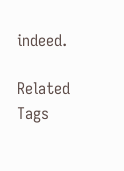indeed.

Related Tags